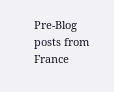Pre-Blog posts from France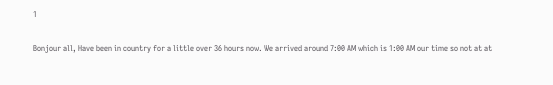1

Bonjour all, Have been in country for a little over 36 hours now. We arrived around 7:00 AM which is 1:00 AM our time so not at at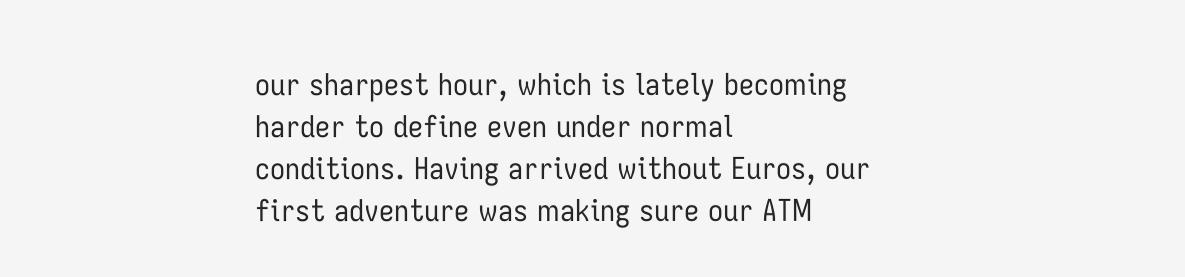our sharpest hour, which is lately becoming harder to define even under normal conditions. Having arrived without Euros, our first adventure was making sure our ATM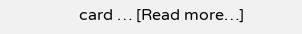card … [Read more…]